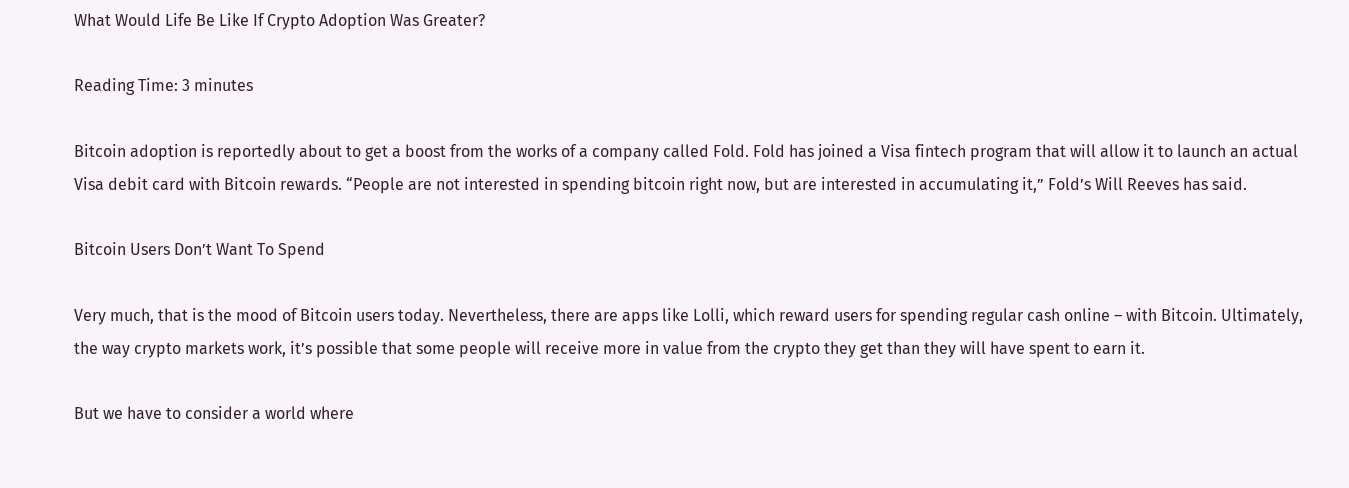What Would Life Be Like If Crypto Adoption Was Greater?

Reading Time: 3 minutes

Bitcoin adoption is reportedly about to get a boost from the works of a company called Fold. Fold has joined a Visa fintech program that will allow it to launch an actual Visa debit card with Bitcoin rewards. “People are not interested in spending bitcoin right now, but are interested in accumulating it,” Fold’s Will Reeves has said.

Bitcoin Users Don’t Want To Spend

Very much, that is the mood of Bitcoin users today. Nevertheless, there are apps like Lolli, which reward users for spending regular cash online – with Bitcoin. Ultimately, the way crypto markets work, it’s possible that some people will receive more in value from the crypto they get than they will have spent to earn it.

But we have to consider a world where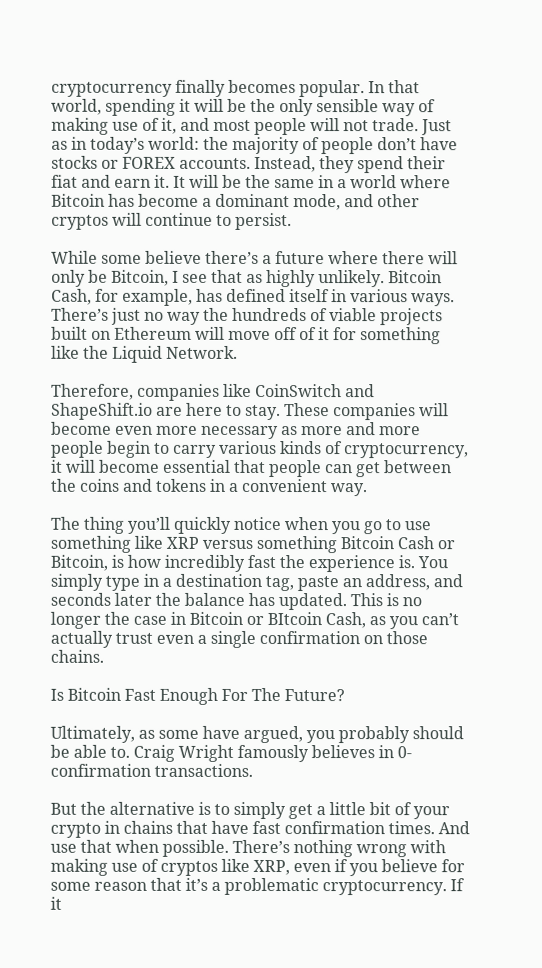cryptocurrency finally becomes popular. In that world, spending it will be the only sensible way of making use of it, and most people will not trade. Just as in today’s world: the majority of people don’t have stocks or FOREX accounts. Instead, they spend their fiat and earn it. It will be the same in a world where Bitcoin has become a dominant mode, and other cryptos will continue to persist.

While some believe there’s a future where there will only be Bitcoin, I see that as highly unlikely. Bitcoin Cash, for example, has defined itself in various ways. There’s just no way the hundreds of viable projects built on Ethereum will move off of it for something like the Liquid Network.

Therefore, companies like CoinSwitch and ShapeShift.io are here to stay. These companies will become even more necessary as more and more people begin to carry various kinds of cryptocurrency, it will become essential that people can get between the coins and tokens in a convenient way.

The thing you’ll quickly notice when you go to use something like XRP versus something Bitcoin Cash or Bitcoin, is how incredibly fast the experience is. You simply type in a destination tag, paste an address, and seconds later the balance has updated. This is no longer the case in Bitcoin or BItcoin Cash, as you can’t actually trust even a single confirmation on those chains.

Is Bitcoin Fast Enough For The Future?

Ultimately, as some have argued, you probably should be able to. Craig Wright famously believes in 0-confirmation transactions.

But the alternative is to simply get a little bit of your crypto in chains that have fast confirmation times. And use that when possible. There’s nothing wrong with making use of cryptos like XRP, even if you believe for some reason that it’s a problematic cryptocurrency. If it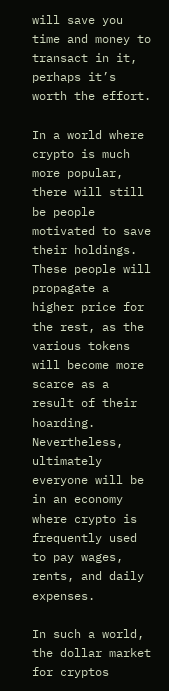will save you time and money to transact in it, perhaps it’s worth the effort.

In a world where crypto is much more popular, there will still be people motivated to save their holdings. These people will propagate a higher price for the rest, as the various tokens will become more scarce as a result of their hoarding. Nevertheless, ultimately everyone will be in an economy where crypto is frequently used to pay wages, rents, and daily expenses.

In such a world, the dollar market for cryptos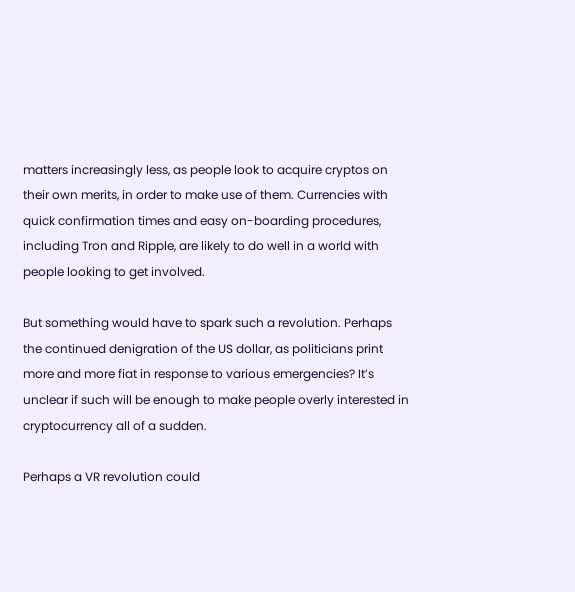matters increasingly less, as people look to acquire cryptos on their own merits, in order to make use of them. Currencies with quick confirmation times and easy on-boarding procedures, including Tron and Ripple, are likely to do well in a world with people looking to get involved.

But something would have to spark such a revolution. Perhaps the continued denigration of the US dollar, as politicians print more and more fiat in response to various emergencies? It’s unclear if such will be enough to make people overly interested in cryptocurrency all of a sudden.

Perhaps a VR revolution could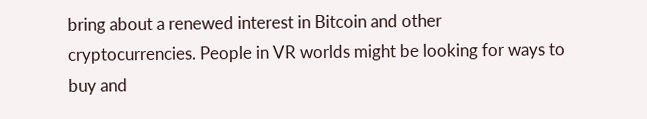bring about a renewed interest in Bitcoin and other cryptocurrencies. People in VR worlds might be looking for ways to buy and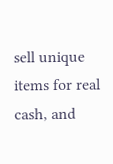sell unique items for real cash, and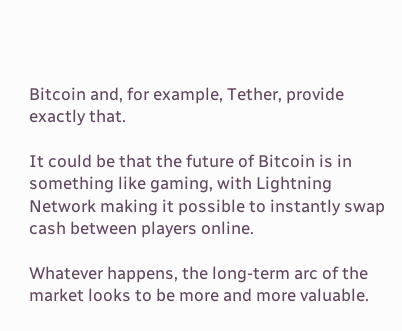Bitcoin and, for example, Tether, provide exactly that.

It could be that the future of Bitcoin is in something like gaming, with Lightning Network making it possible to instantly swap cash between players online.

Whatever happens, the long-term arc of the market looks to be more and more valuable.